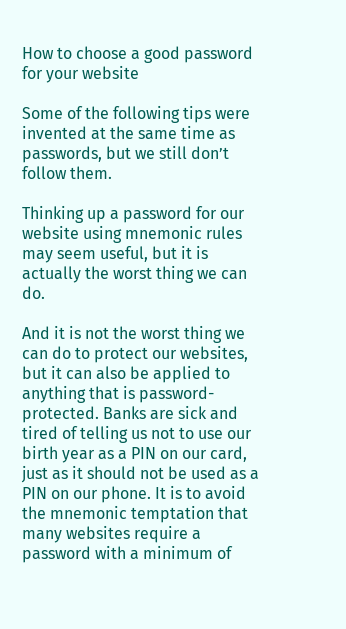How to choose a good password for your website

Some of the following tips were invented at the same time as passwords, but we still don’t follow them.

Thinking up a password for our website using mnemonic rules may seem useful, but it is actually the worst thing we can do.

And it is not the worst thing we can do to protect our websites, but it can also be applied to anything that is password-protected. Banks are sick and tired of telling us not to use our birth year as a PIN on our card, just as it should not be used as a PIN on our phone. It is to avoid the mnemonic temptation that many websites require a password with a minimum of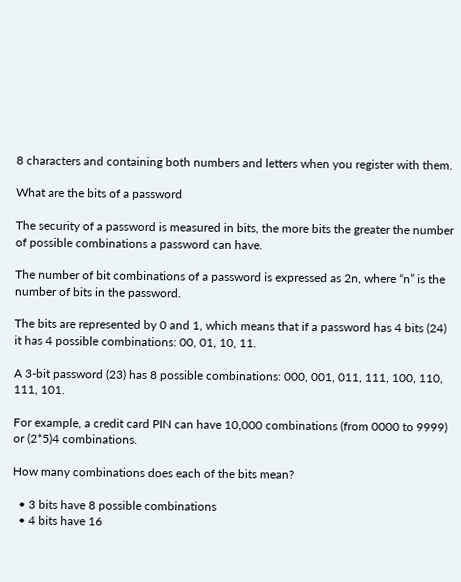8 characters and containing both numbers and letters when you register with them.

What are the bits of a password

The security of a password is measured in bits, the more bits the greater the number of possible combinations a password can have.

The number of bit combinations of a password is expressed as 2n, where “n” is the number of bits in the password.

The bits are represented by 0 and 1, which means that if a password has 4 bits (24) it has 4 possible combinations: 00, 01, 10, 11.

A 3-bit password (23) has 8 possible combinations: 000, 001, 011, 111, 100, 110, 111, 101.

For example, a credit card PIN can have 10,000 combinations (from 0000 to 9999) or (2*5)4 combinations.

How many combinations does each of the bits mean?

  • 3 bits have 8 possible combinations
  • 4 bits have 16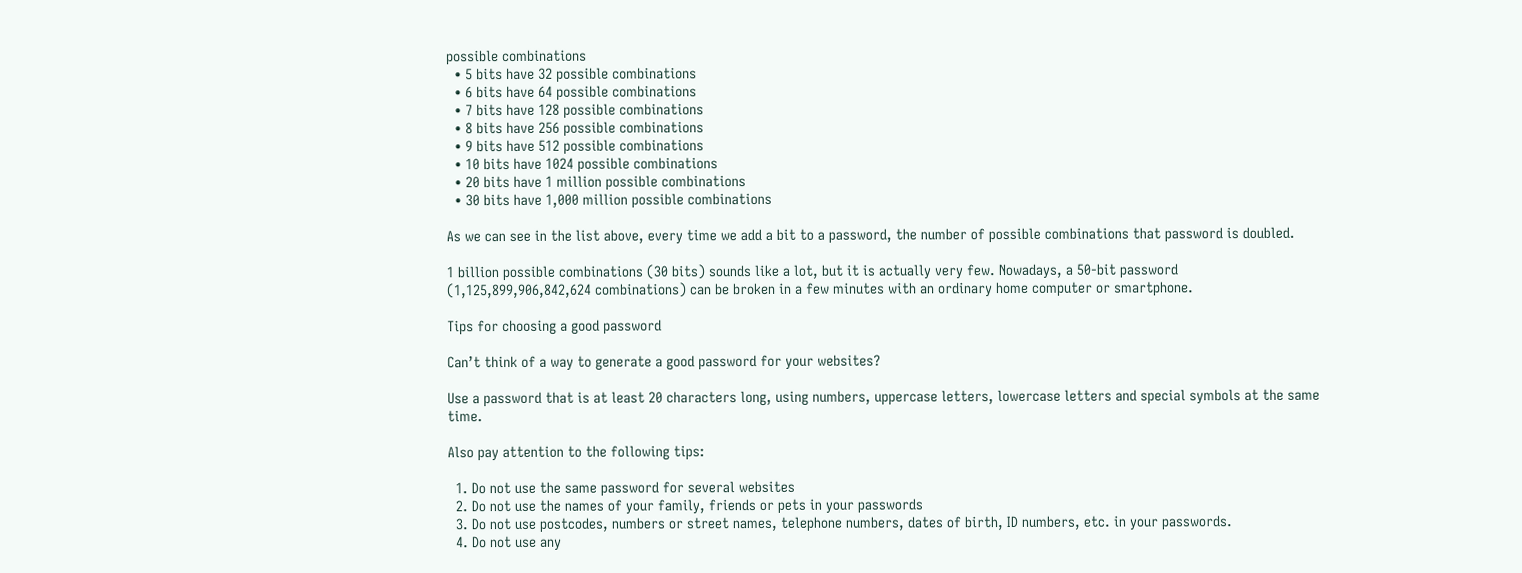possible combinations
  • 5 bits have 32 possible combinations
  • 6 bits have 64 possible combinations
  • 7 bits have 128 possible combinations
  • 8 bits have 256 possible combinations
  • 9 bits have 512 possible combinations
  • 10 bits have 1024 possible combinations
  • 20 bits have 1 million possible combinations
  • 30 bits have 1,000 million possible combinations

As we can see in the list above, every time we add a bit to a password, the number of possible combinations that password is doubled.

1 billion possible combinations (30 bits) sounds like a lot, but it is actually very few. Nowadays, a 50-bit password (1,125,899,906,842,624 combinations) can be broken in a few minutes with an ordinary home computer or smartphone.

Tips for choosing a good password

Can’t think of a way to generate a good password for your websites?

Use a password that is at least 20 characters long, using numbers, uppercase letters, lowercase letters and special symbols at the same time.

Also pay attention to the following tips:

  1. Do not use the same password for several websites
  2. Do not use the names of your family, friends or pets in your passwords
  3. Do not use postcodes, numbers or street names, telephone numbers, dates of birth, ID numbers, etc. in your passwords.
  4. Do not use any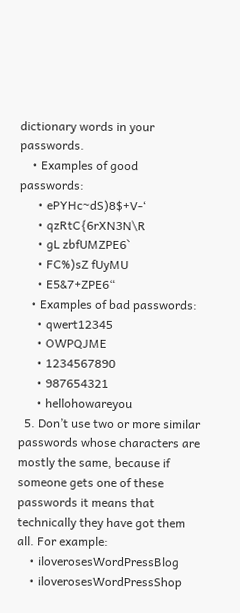dictionary words in your passwords.
    • Examples of good passwords:
      • ePYHc~dS)8$+V-‘
      • qzRtC{6rXN3N\R
      • gL zbfUMZPE6`
      • FC%)sZ fUyMU
      • E5&7+ZPE6“
    • Examples of bad passwords:
      • qwert12345
      • OWPQJME
      • 1234567890
      • 987654321
      • hellohowareyou
  5. Don’t use two or more similar passwords whose characters are mostly the same, because if someone gets one of these passwords it means that technically they have got them all. For example:
    • iloverosesWordPressBlog
    • iloverosesWordPressShop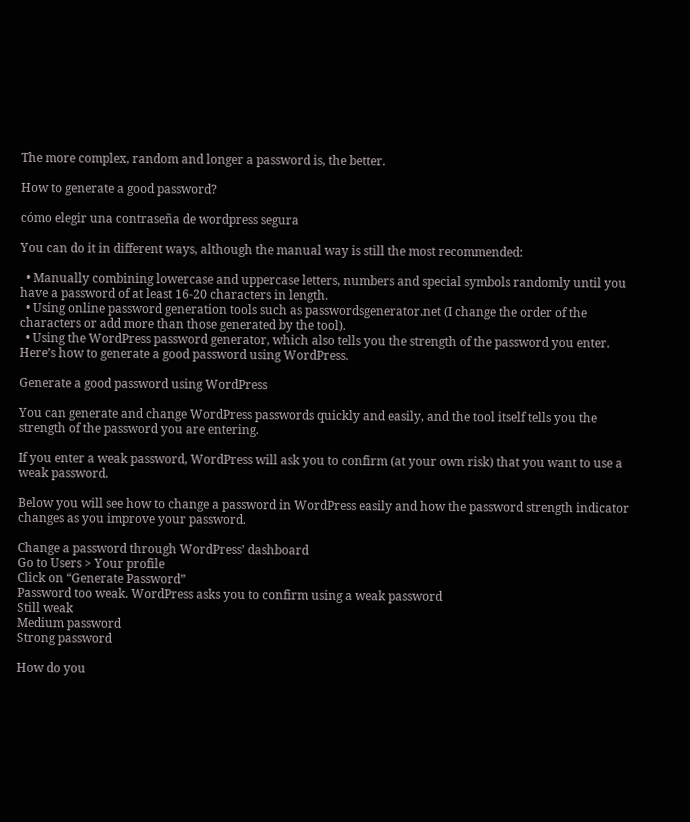The more complex, random and longer a password is, the better.

How to generate a good password?

cómo elegir una contraseña de wordpress segura

You can do it in different ways, although the manual way is still the most recommended:

  • Manually combining lowercase and uppercase letters, numbers and special symbols randomly until you have a password of at least 16-20 characters in length.
  • Using online password generation tools such as passwordsgenerator.net (I change the order of the characters or add more than those generated by the tool).
  • Using the WordPress password generator, which also tells you the strength of the password you enter. Here’s how to generate a good password using WordPress.

Generate a good password using WordPress

You can generate and change WordPress passwords quickly and easily, and the tool itself tells you the strength of the password you are entering.

If you enter a weak password, WordPress will ask you to confirm (at your own risk) that you want to use a weak password.

Below you will see how to change a password in WordPress easily and how the password strength indicator changes as you improve your password.

Change a password through WordPress’ dashboard
Go to Users > Your profile
Click on “Generate Password”
Password too weak. WordPress asks you to confirm using a weak password
Still weak
Medium password
Strong password

How do you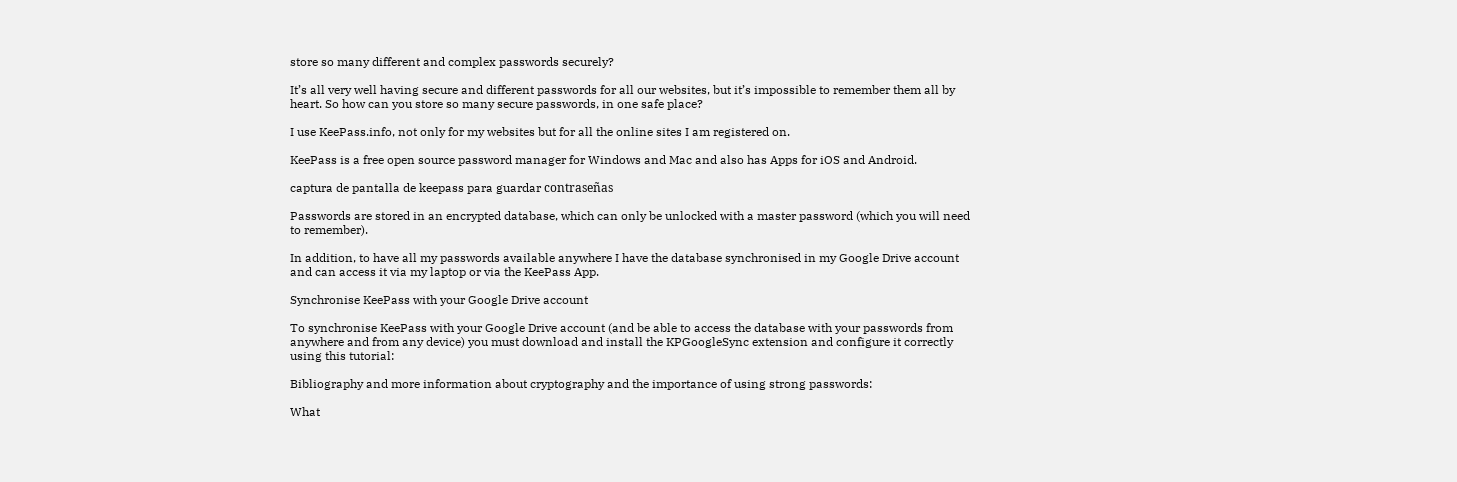store so many different and complex passwords securely?

It’s all very well having secure and different passwords for all our websites, but it’s impossible to remember them all by heart. So how can you store so many secure passwords, in one safe place?

I use KeePass.info, not only for my websites but for all the online sites I am registered on.

KeePass is a free open source password manager for Windows and Mac and also has Apps for iOS and Android.

captura de pantalla de keepass para guardar contraseñas

Passwords are stored in an encrypted database, which can only be unlocked with a master password (which you will need to remember).

In addition, to have all my passwords available anywhere I have the database synchronised in my Google Drive account and can access it via my laptop or via the KeePass App.

Synchronise KeePass with your Google Drive account

To synchronise KeePass with your Google Drive account (and be able to access the database with your passwords from anywhere and from any device) you must download and install the KPGoogleSync extension and configure it correctly using this tutorial:

Bibliography and more information about cryptography and the importance of using strong passwords:

What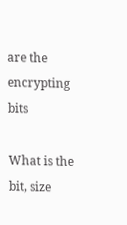are the encrypting bits

What is the bit, size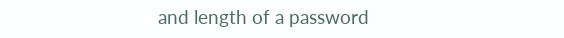and length of a password